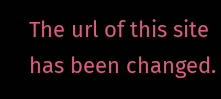The url of this site has been changed.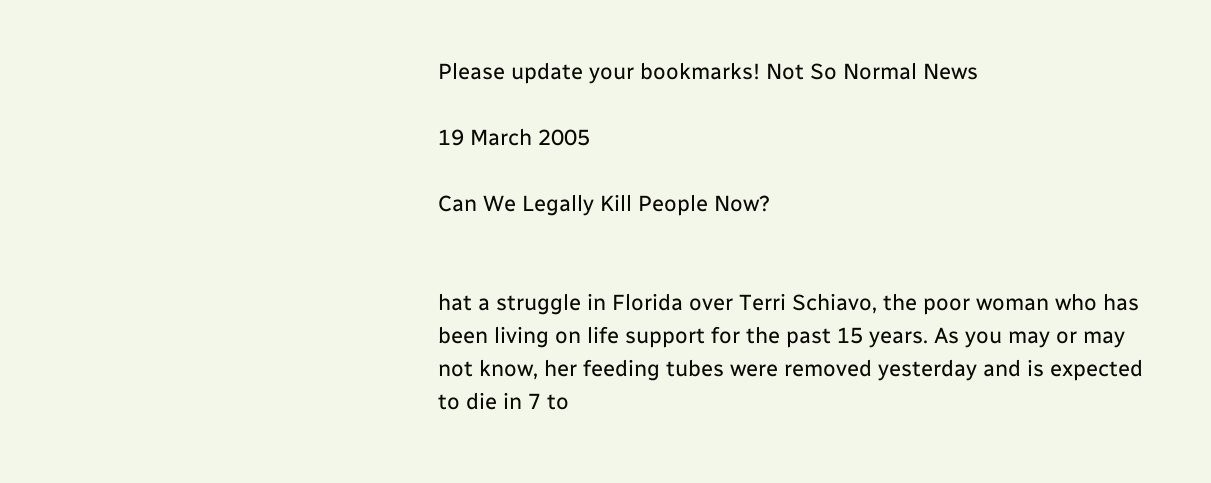Please update your bookmarks! Not So Normal News

19 March 2005

Can We Legally Kill People Now?


hat a struggle in Florida over Terri Schiavo, the poor woman who has been living on life support for the past 15 years. As you may or may not know, her feeding tubes were removed yesterday and is expected to die in 7 to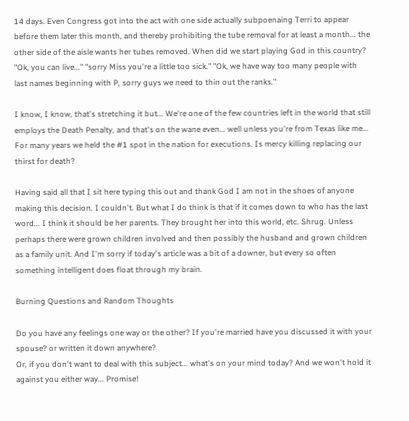14 days. Even Congress got into the act with one side actually subpoenaing Terri to appear before them later this month, and thereby prohibiting the tube removal for at least a month... the other side of the aisle wants her tubes removed. When did we start playing God in this country? "Ok, you can live..." "sorry Miss you're a little too sick." "Ok, we have way too many people with last names beginning with P, sorry guys we need to thin out the ranks."

I know, I know, that's stretching it but... We're one of the few countries left in the world that still employs the Death Penalty, and that's on the wane even... well unless you're from Texas like me... For many years we held the #1 spot in the nation for executions. Is mercy killing replacing our thirst for death?

Having said all that I sit here typing this out and thank God I am not in the shoes of anyone making this decision. I couldn't. But what I do think is that if it comes down to who has the last word... I think it should be her parents. They brought her into this world, etc. Shrug. Unless perhaps there were grown children involved and then possibly the husband and grown children as a family unit. And I'm sorry if today's article was a bit of a downer, but every so often something intelligent does float through my brain.

Burning Questions and Random Thoughts

Do you have any feelings one way or the other? If you're married have you discussed it with your spouse? or written it down anywhere?
Or, if you don't want to deal with this subject... what's on your mind today? And we won't hold it against you either way... Promise!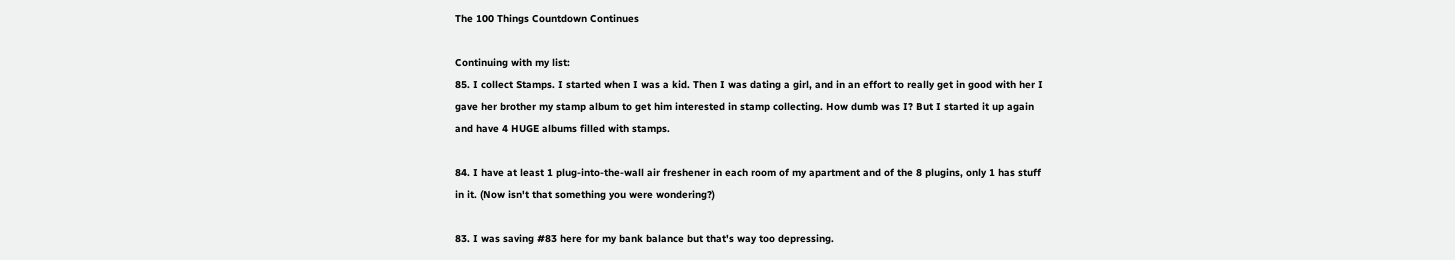The 100 Things Countdown Continues

Continuing with my list:
85. I collect Stamps. I started when I was a kid. Then I was dating a girl, and in an effort to really get in good with her I gave her brother my stamp album to get him interested in stamp collecting. How dumb was I? But I started it up again and have 4 HUGE albums filled with stamps.

84. I have at least 1 plug-into-the-wall air freshener in each room of my apartment and of the 8 plugins, only 1 has stuff in it. (Now isn't that something you were wondering?)

83. I was saving #83 here for my bank balance but that's way too depressing.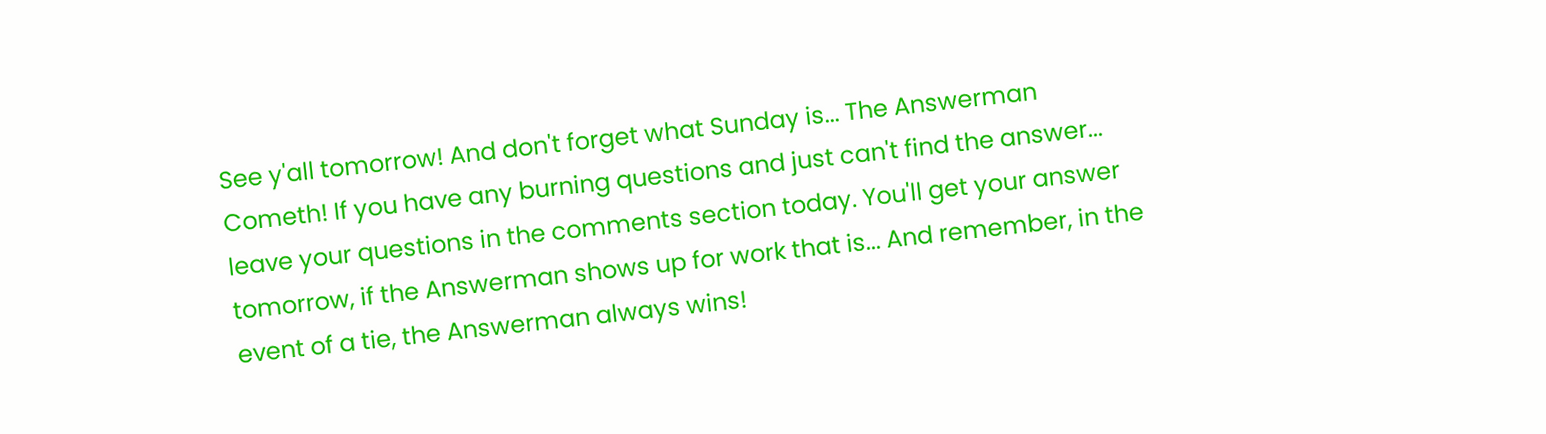See y'all tomorrow! And don't forget what Sunday is... The Answerman Cometh! If you have any burning questions and just can't find the answer... leave your questions in the comments section today. You'll get your answer tomorrow, if the Answerman shows up for work that is... And remember, in the event of a tie, the Answerman always wins!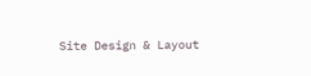Site Design & Layout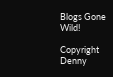Blogs Gone Wild!

Copyright Denny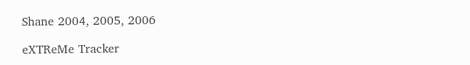Shane 2004, 2005, 2006

eXTReMe Tracker